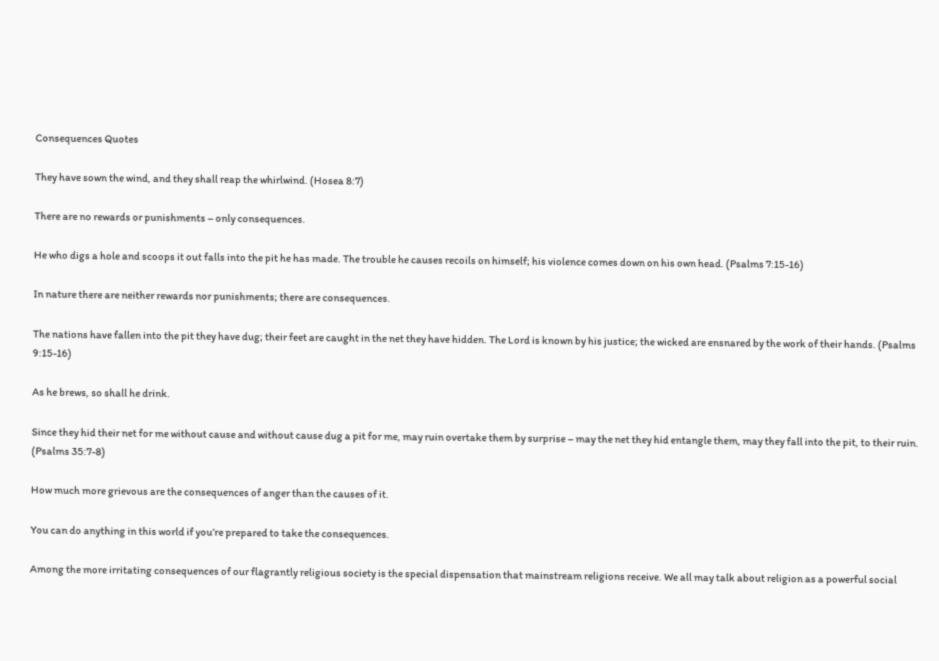Consequences Quotes

They have sown the wind, and they shall reap the whirlwind. (Hosea 8:7)

There are no rewards or punishments – only consequences.

He who digs a hole and scoops it out falls into the pit he has made. The trouble he causes recoils on himself; his violence comes down on his own head. (Psalms 7:15-16)

In nature there are neither rewards nor punishments; there are consequences.

The nations have fallen into the pit they have dug; their feet are caught in the net they have hidden. The Lord is known by his justice; the wicked are ensnared by the work of their hands. (Psalms 9:15-16)

As he brews, so shall he drink.

Since they hid their net for me without cause and without cause dug a pit for me, may ruin overtake them by surprise – may the net they hid entangle them, may they fall into the pit, to their ruin. (Psalms 35:7-8)

How much more grievous are the consequences of anger than the causes of it.

You can do anything in this world if you’re prepared to take the consequences.

Among the more irritating consequences of our flagrantly religious society is the special dispensation that mainstream religions receive. We all may talk about religion as a powerful social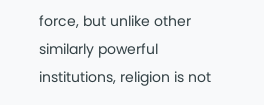force, but unlike other similarly powerful institutions, religion is not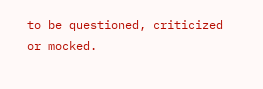to be questioned, criticized or mocked.